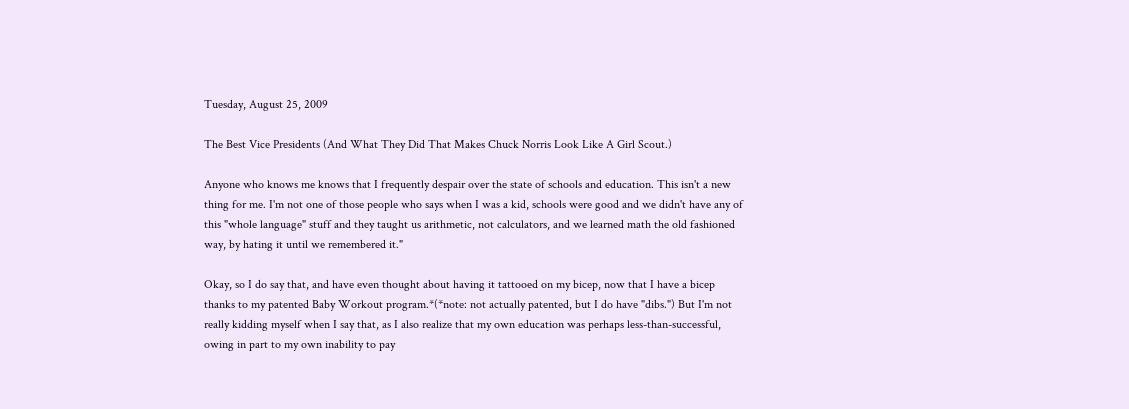Tuesday, August 25, 2009

The Best Vice Presidents (And What They Did That Makes Chuck Norris Look Like A Girl Scout.)

Anyone who knows me knows that I frequently despair over the state of schools and education. This isn't a new thing for me. I'm not one of those people who says when I was a kid, schools were good and we didn't have any of this "whole language" stuff and they taught us arithmetic, not calculators, and we learned math the old fashioned way, by hating it until we remembered it."

Okay, so I do say that, and have even thought about having it tattooed on my bicep, now that I have a bicep thanks to my patented Baby Workout program.*(*note: not actually patented, but I do have "dibs.") But I'm not really kidding myself when I say that, as I also realize that my own education was perhaps less-than-successful, owing in part to my own inability to pay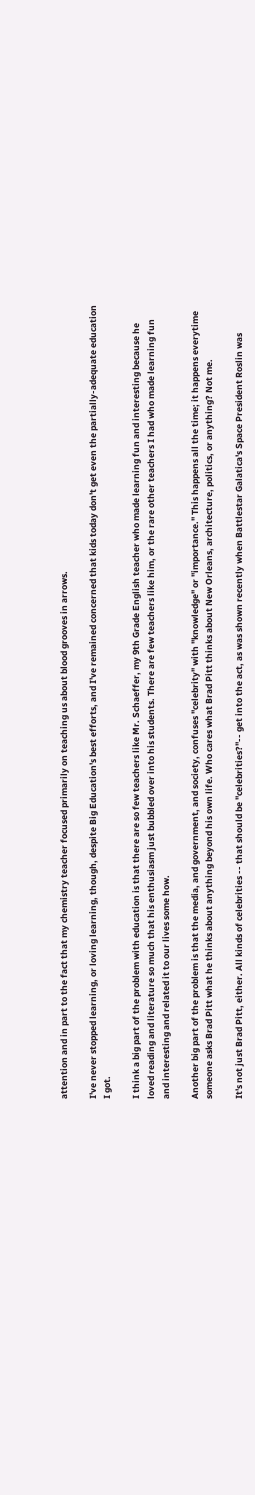attention and in part to the fact that my chemistry teacher focused primarily on teaching us about blood grooves in arrows.

I've never stopped learning, or loving learning, though, despite Big Education's best efforts, and I've remained concerned that kids today don't get even the partially-adequate education I got.

I think a big part of the problem with education is that there are so few teachers like Mr. Schaeffer, my 9th Grade English teacher who made learning fun and interesting because he loved reading and literature so much that his enthusiasm just bubbled over into his students. There are few teachers like him, or the rare other teachers I had who made learning fun and interesting and related it to our lives some how.

Another big part of the problem is that the media, and government, and society, confuses "celebrity" with "knowledge" or "importance." This happens all the time; it happens everytime someone asks Brad Pitt what he thinks about anything beyond his own life. Who cares what Brad Pitt thinks about New Orleans, architecture, politics, or anything? Not me.

It's not just Brad Pitt, either. All kinds of celebrities -- that should be "celebrities?"-- get into the act, as was shown recently when Battlestar Galatica's Space President Roslin was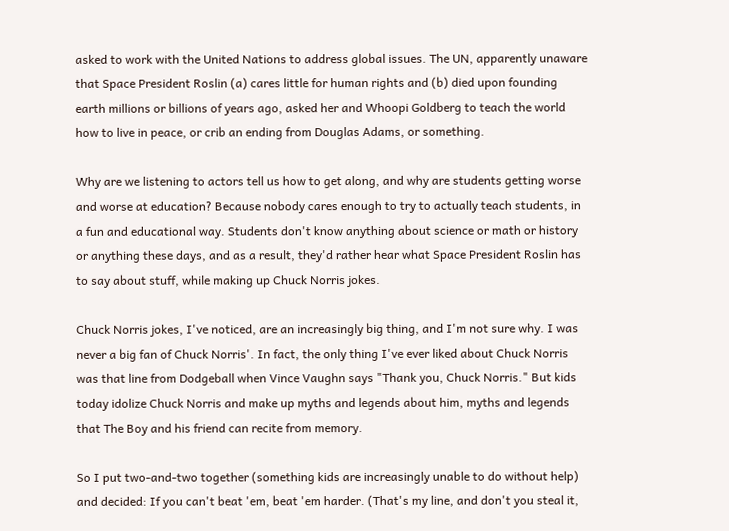asked to work with the United Nations to address global issues. The UN, apparently unaware that Space President Roslin (a) cares little for human rights and (b) died upon founding earth millions or billions of years ago, asked her and Whoopi Goldberg to teach the world how to live in peace, or crib an ending from Douglas Adams, or something.

Why are we listening to actors tell us how to get along, and why are students getting worse and worse at education? Because nobody cares enough to try to actually teach students, in a fun and educational way. Students don't know anything about science or math or history or anything these days, and as a result, they'd rather hear what Space President Roslin has to say about stuff, while making up Chuck Norris jokes.

Chuck Norris jokes, I've noticed, are an increasingly big thing, and I'm not sure why. I was never a big fan of Chuck Norris'. In fact, the only thing I've ever liked about Chuck Norris was that line from Dodgeball when Vince Vaughn says "Thank you, Chuck Norris." But kids today idolize Chuck Norris and make up myths and legends about him, myths and legends that The Boy and his friend can recite from memory.

So I put two-and-two together (something kids are increasingly unable to do without help) and decided: If you can't beat 'em, beat 'em harder. (That's my line, and don't you steal it,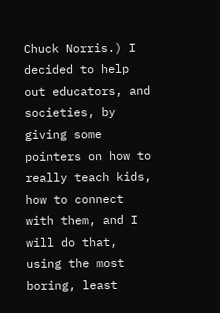Chuck Norris.) I decided to help out educators, and societies, by giving some pointers on how to really teach kids, how to connect with them, and I will do that, using the most boring, least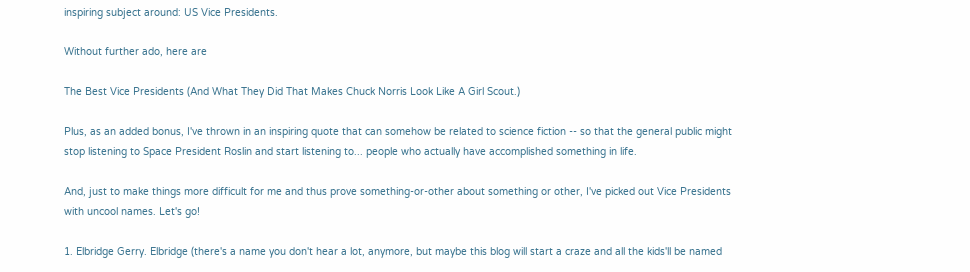inspiring subject around: US Vice Presidents.

Without further ado, here are

The Best Vice Presidents (And What They Did That Makes Chuck Norris Look Like A Girl Scout.)

Plus, as an added bonus, I've thrown in an inspiring quote that can somehow be related to science fiction -- so that the general public might stop listening to Space President Roslin and start listening to... people who actually have accomplished something in life.

And, just to make things more difficult for me and thus prove something-or-other about something or other, I've picked out Vice Presidents with uncool names. Let's go!

1. Elbridge Gerry. Elbridge (there's a name you don't hear a lot, anymore, but maybe this blog will start a craze and all the kids'll be named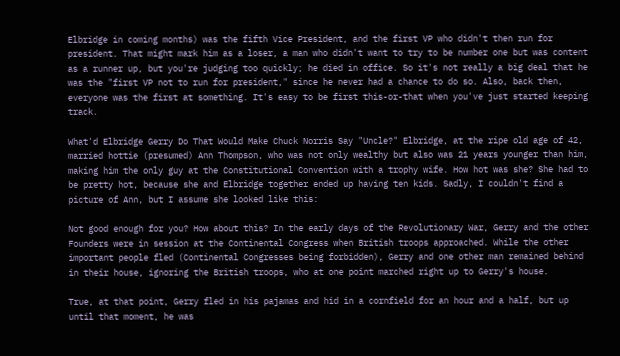Elbridge in coming months) was the fifth Vice President, and the first VP who didn't then run for president. That might mark him as a loser, a man who didn't want to try to be number one but was content as a runner up, but you're judging too quickly; he died in office. So it's not really a big deal that he was the "first VP not to run for president," since he never had a chance to do so. Also, back then, everyone was the first at something. It's easy to be first this-or-that when you've just started keeping track.

What'd Elbridge Gerry Do That Would Make Chuck Norris Say "Uncle?" Elbridge, at the ripe old age of 42, married hottie (presumed) Ann Thompson, who was not only wealthy but also was 21 years younger than him, making him the only guy at the Constitutional Convention with a trophy wife. How hot was she? She had to be pretty hot, because she and Elbridge together ended up having ten kids. Sadly, I couldn't find a picture of Ann, but I assume she looked like this:

Not good enough for you? How about this? In the early days of the Revolutionary War, Gerry and the other Founders were in session at the Continental Congress when British troops approached. While the other important people fled (Continental Congresses being forbidden), Gerry and one other man remained behind in their house, ignoring the British troops, who at one point marched right up to Gerry's house.

True, at that point, Gerry fled in his pajamas and hid in a cornfield for an hour and a half, but up until that moment, he was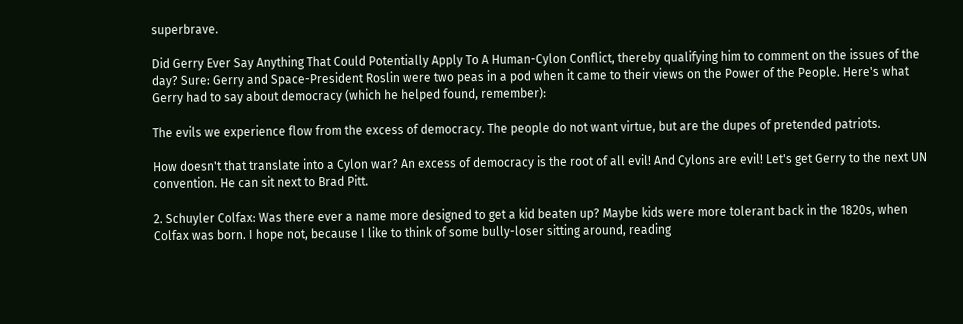superbrave.

Did Gerry Ever Say Anything That Could Potentially Apply To A Human-Cylon Conflict, thereby qualifying him to comment on the issues of the day? Sure: Gerry and Space-President Roslin were two peas in a pod when it came to their views on the Power of the People. Here's what Gerry had to say about democracy (which he helped found, remember):

The evils we experience flow from the excess of democracy. The people do not want virtue, but are the dupes of pretended patriots.

How doesn't that translate into a Cylon war? An excess of democracy is the root of all evil! And Cylons are evil! Let's get Gerry to the next UN convention. He can sit next to Brad Pitt.

2. Schuyler Colfax: Was there ever a name more designed to get a kid beaten up? Maybe kids were more tolerant back in the 1820s, when Colfax was born. I hope not, because I like to think of some bully-loser sitting around, reading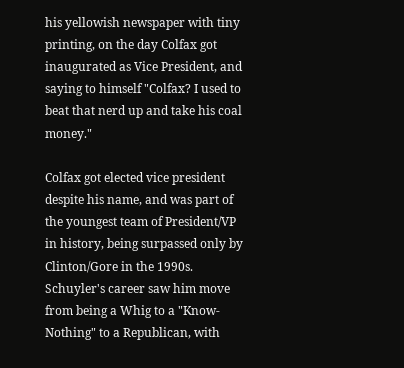his yellowish newspaper with tiny printing, on the day Colfax got inaugurated as Vice President, and saying to himself "Colfax? I used to beat that nerd up and take his coal money."

Colfax got elected vice president despite his name, and was part of the youngest team of President/VP in history, being surpassed only by Clinton/Gore in the 1990s. Schuyler's career saw him move from being a Whig to a "Know-Nothing" to a Republican, with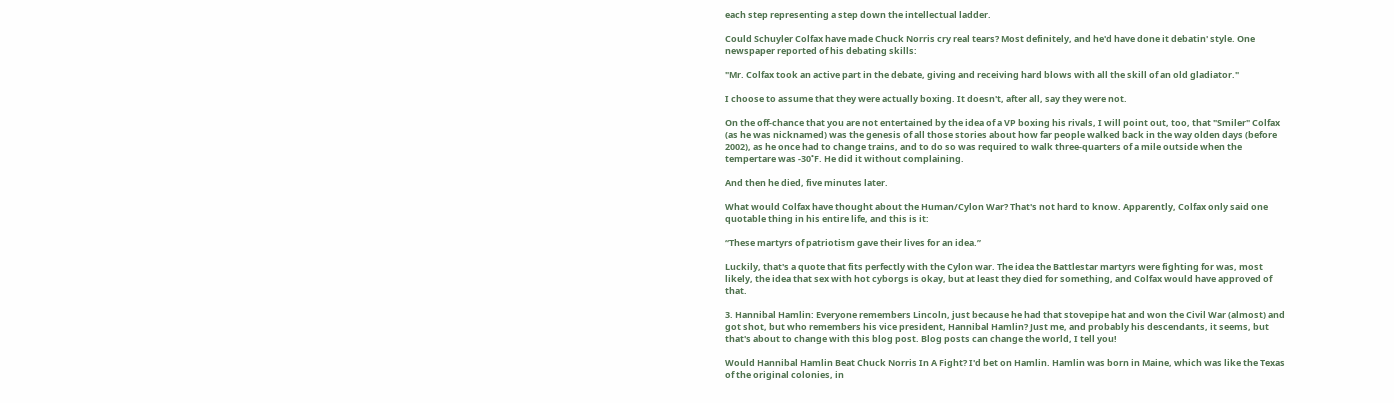each step representing a step down the intellectual ladder.

Could Schuyler Colfax have made Chuck Norris cry real tears? Most definitely, and he'd have done it debatin' style. One newspaper reported of his debating skills:

"Mr. Colfax took an active part in the debate, giving and receiving hard blows with all the skill of an old gladiator."

I choose to assume that they were actually boxing. It doesn't, after all, say they were not.

On the off-chance that you are not entertained by the idea of a VP boxing his rivals, I will point out, too, that "Smiler" Colfax (as he was nicknamed) was the genesis of all those stories about how far people walked back in the way olden days (before 2002), as he once had to change trains, and to do so was required to walk three-quarters of a mile outside when the tempertare was -30˚F. He did it without complaining.

And then he died, five minutes later.

What would Colfax have thought about the Human/Cylon War? That's not hard to know. Apparently, Colfax only said one quotable thing in his entire life, and this is it:

“These martyrs of patriotism gave their lives for an idea.”

Luckily, that's a quote that fits perfectly with the Cylon war. The idea the Battlestar martyrs were fighting for was, most likely, the idea that sex with hot cyborgs is okay, but at least they died for something, and Colfax would have approved of that.

3. Hannibal Hamlin: Everyone remembers Lincoln, just because he had that stovepipe hat and won the Civil War (almost) and got shot, but who remembers his vice president, Hannibal Hamlin? Just me, and probably his descendants, it seems, but that's about to change with this blog post. Blog posts can change the world, I tell you!

Would Hannibal Hamlin Beat Chuck Norris In A Fight? I'd bet on Hamlin. Hamlin was born in Maine, which was like the Texas of the original colonies, in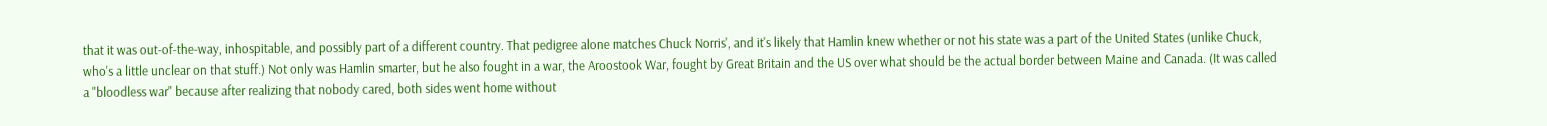that it was out-of-the-way, inhospitable, and possibly part of a different country. That pedigree alone matches Chuck Norris', and it's likely that Hamlin knew whether or not his state was a part of the United States (unlike Chuck, who's a little unclear on that stuff.) Not only was Hamlin smarter, but he also fought in a war, the Aroostook War, fought by Great Britain and the US over what should be the actual border between Maine and Canada. (It was called a "bloodless war" because after realizing that nobody cared, both sides went home without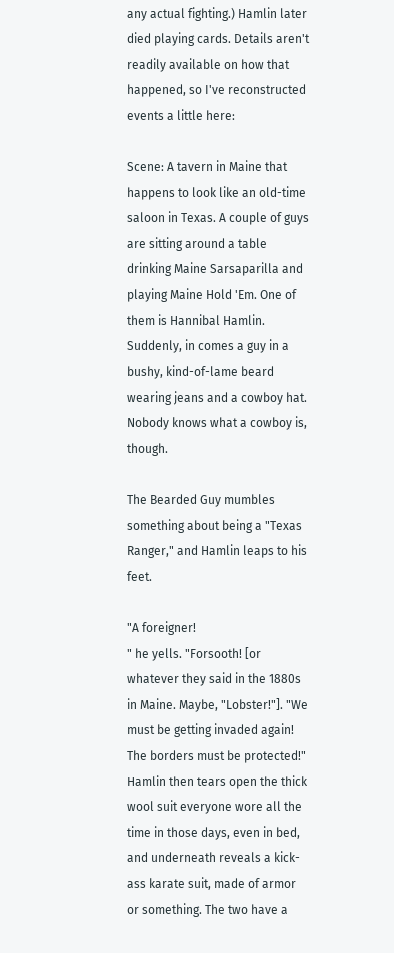any actual fighting.) Hamlin later died playing cards. Details aren't readily available on how that happened, so I've reconstructed events a little here:

Scene: A tavern in Maine that happens to look like an old-time saloon in Texas. A couple of guys are sitting around a table drinking Maine Sarsaparilla and playing Maine Hold 'Em. One of them is Hannibal Hamlin. Suddenly, in comes a guy in a bushy, kind-of-lame beard wearing jeans and a cowboy hat. Nobody knows what a cowboy is, though.

The Bearded Guy mumbles something about being a "Texas Ranger," and Hamlin leaps to his feet.

"A foreigner!
" he yells. "Forsooth! [or whatever they said in the 1880s in Maine. Maybe, "Lobster!"]. "We must be getting invaded again! The borders must be protected!" Hamlin then tears open the thick wool suit everyone wore all the time in those days, even in bed, and underneath reveals a kick-ass karate suit, made of armor or something. The two have a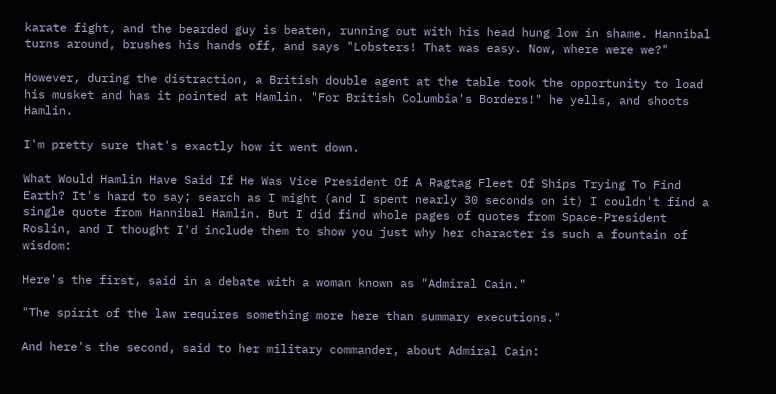karate fight, and the bearded guy is beaten, running out with his head hung low in shame. Hannibal turns around, brushes his hands off, and says "Lobsters! That was easy. Now, where were we?"

However, during the distraction, a British double agent at the table took the opportunity to load his musket and has it pointed at Hamlin. "For British Columbia's Borders!" he yells, and shoots Hamlin.

I'm pretty sure that's exactly how it went down.

What Would Hamlin Have Said If He Was Vice President Of A Ragtag Fleet Of Ships Trying To Find Earth? It's hard to say; search as I might (and I spent nearly 30 seconds on it) I couldn't find a single quote from Hannibal Hamlin. But I did find whole pages of quotes from Space-President Roslin, and I thought I'd include them to show you just why her character is such a fountain of wisdom:

Here's the first, said in a debate with a woman known as "Admiral Cain."

"The spirit of the law requires something more here than summary executions."

And here's the second, said to her military commander, about Admiral Cain: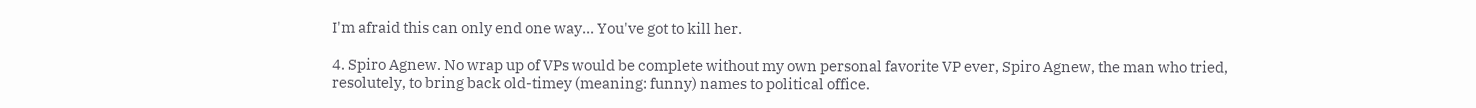I'm afraid this can only end one way... You've got to kill her.

4. Spiro Agnew. No wrap up of VPs would be complete without my own personal favorite VP ever, Spiro Agnew, the man who tried, resolutely, to bring back old-timey (meaning: funny) names to political office.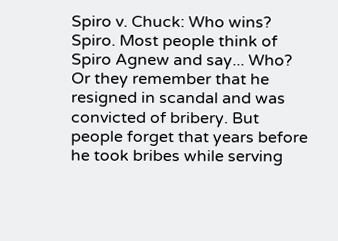Spiro v. Chuck: Who wins? Spiro. Most people think of Spiro Agnew and say... Who? Or they remember that he resigned in scandal and was convicted of bribery. But people forget that years before he took bribes while serving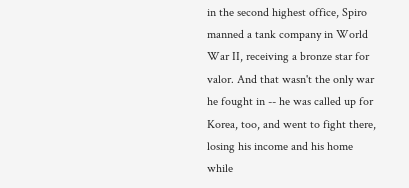in the second highest office, Spiro manned a tank company in World War II, receiving a bronze star for valor. And that wasn't the only war he fought in -- he was called up for Korea, too, and went to fight there, losing his income and his home while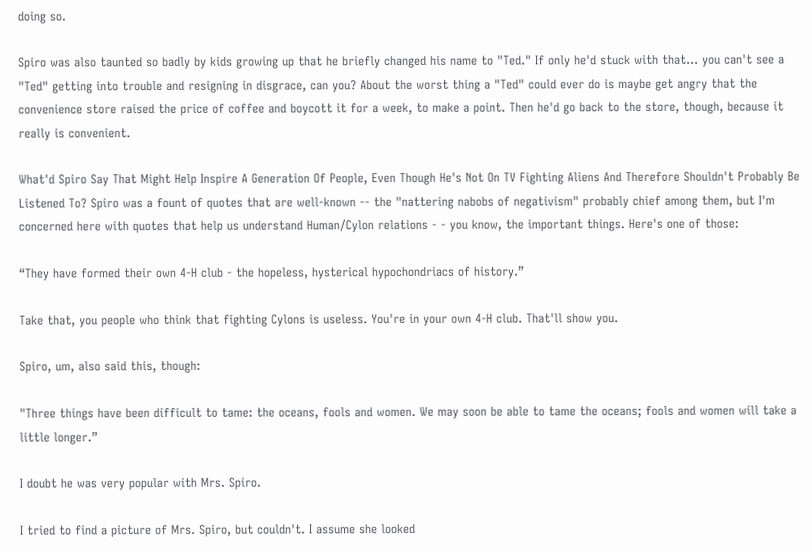doing so.

Spiro was also taunted so badly by kids growing up that he briefly changed his name to "Ted." If only he'd stuck with that... you can't see a "Ted" getting into trouble and resigning in disgrace, can you? About the worst thing a "Ted" could ever do is maybe get angry that the convenience store raised the price of coffee and boycott it for a week, to make a point. Then he'd go back to the store, though, because it really is convenient.

What'd Spiro Say That Might Help Inspire A Generation Of People, Even Though He's Not On TV Fighting Aliens And Therefore Shouldn't Probably Be Listened To? Spiro was a fount of quotes that are well-known -- the "nattering nabobs of negativism" probably chief among them, but I'm concerned here with quotes that help us understand Human/Cylon relations - - you know, the important things. Here's one of those:

“They have formed their own 4-H club - the hopeless, hysterical hypochondriacs of history.”

Take that, you people who think that fighting Cylons is useless. You're in your own 4-H club. That'll show you.

Spiro, um, also said this, though:

"Three things have been difficult to tame: the oceans, fools and women. We may soon be able to tame the oceans; fools and women will take a little longer.”

I doubt he was very popular with Mrs. Spiro.

I tried to find a picture of Mrs. Spiro, but couldn't. I assume she looked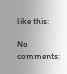like this:

No comments: